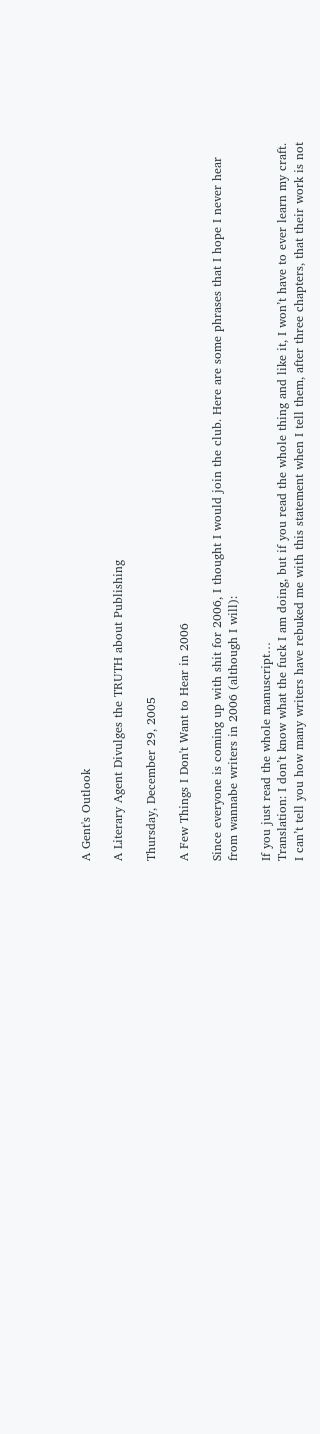A Gent's Outlook

A Literary Agent Divulges the TRUTH about Publishing

Thursday, December 29, 2005

A Few Things I Don't Want to Hear in 2006

Since everyone is coming up with shit for 2006, I thought I would join the club. Here are some phrases that I hope I never hear from wannabe writers in 2006 (although I will):

If you just read the whole manuscript…
Translation: I don’t know what the fuck I am doing, but if you read the whole thing and like it, I won’t have to ever learn my craft. I can’t tell you how many writers have rebuked me with this statement when I tell them, after three chapters, that their work is not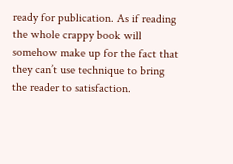ready for publication. As if reading the whole crappy book will somehow make up for the fact that they can’t use technique to bring the reader to satisfaction.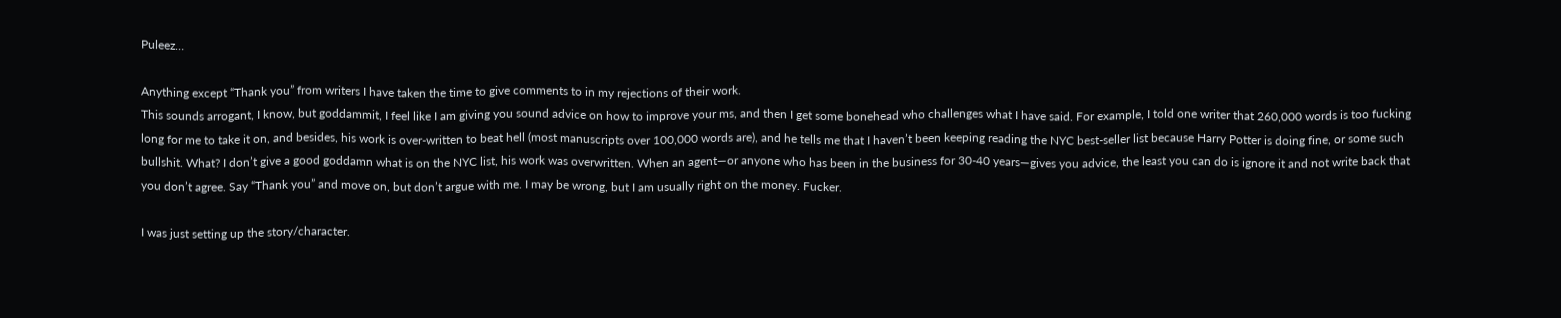Puleez…

Anything except “Thank you” from writers I have taken the time to give comments to in my rejections of their work.
This sounds arrogant, I know, but goddammit, I feel like I am giving you sound advice on how to improve your ms, and then I get some bonehead who challenges what I have said. For example, I told one writer that 260,000 words is too fucking long for me to take it on, and besides, his work is over-written to beat hell (most manuscripts over 100,000 words are), and he tells me that I haven’t been keeping reading the NYC best-seller list because Harry Potter is doing fine, or some such bullshit. What? I don’t give a good goddamn what is on the NYC list, his work was overwritten. When an agent—or anyone who has been in the business for 30-40 years—gives you advice, the least you can do is ignore it and not write back that you don’t agree. Say “Thank you” and move on, but don’t argue with me. I may be wrong, but I am usually right on the money. Fucker.

I was just setting up the story/character.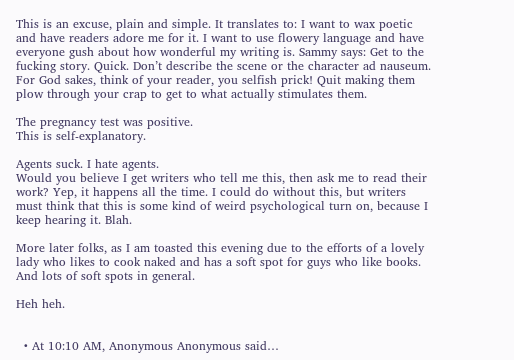This is an excuse, plain and simple. It translates to: I want to wax poetic and have readers adore me for it. I want to use flowery language and have everyone gush about how wonderful my writing is. Sammy says: Get to the fucking story. Quick. Don’t describe the scene or the character ad nauseum. For God sakes, think of your reader, you selfish prick! Quit making them plow through your crap to get to what actually stimulates them.

The pregnancy test was positive.
This is self-explanatory.

Agents suck. I hate agents.
Would you believe I get writers who tell me this, then ask me to read their work? Yep, it happens all the time. I could do without this, but writers must think that this is some kind of weird psychological turn on, because I keep hearing it. Blah.

More later folks, as I am toasted this evening due to the efforts of a lovely lady who likes to cook naked and has a soft spot for guys who like books. And lots of soft spots in general.

Heh heh.


  • At 10:10 AM, Anonymous Anonymous said…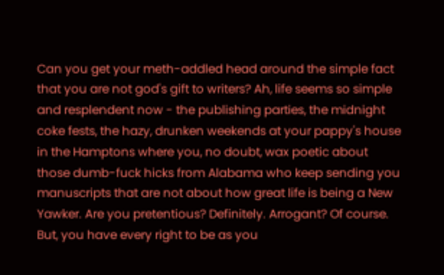Can you get your meth-addled head around the simple fact that you are not god's gift to writers? Ah, life seems so simple and resplendent now - the publishing parties, the midnight coke fests, the hazy, drunken weekends at your pappy's house in the Hamptons where you, no doubt, wax poetic about those dumb-fuck hicks from Alabama who keep sending you manuscripts that are not about how great life is being a New Yawker. Are you pretentious? Definitely. Arrogant? Of course. But, you have every right to be as you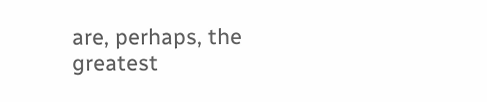are, perhaps, the greatest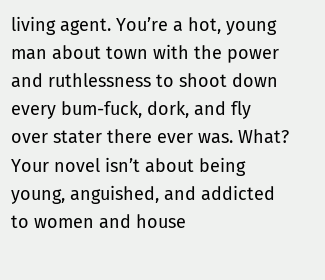living agent. You’re a hot, young man about town with the power and ruthlessness to shoot down every bum-fuck, dork, and fly over stater there ever was. What? Your novel isn’t about being young, anguished, and addicted to women and house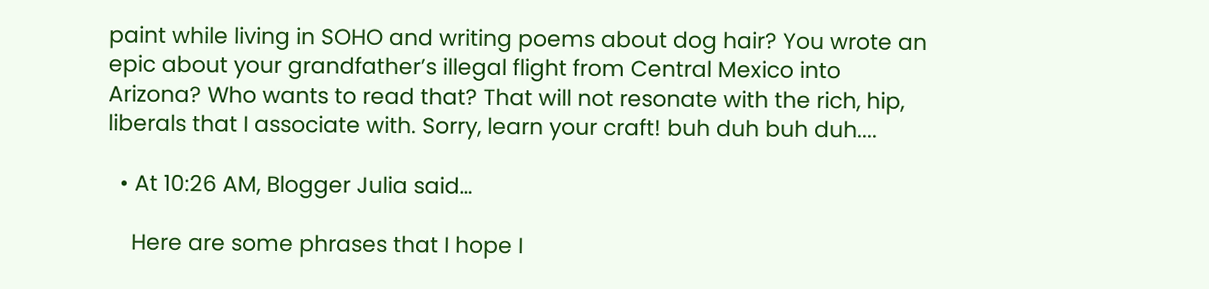paint while living in SOHO and writing poems about dog hair? You wrote an epic about your grandfather’s illegal flight from Central Mexico into Arizona? Who wants to read that? That will not resonate with the rich, hip, liberals that I associate with. Sorry, learn your craft! buh duh buh duh....

  • At 10:26 AM, Blogger Julia said…

    Here are some phrases that I hope I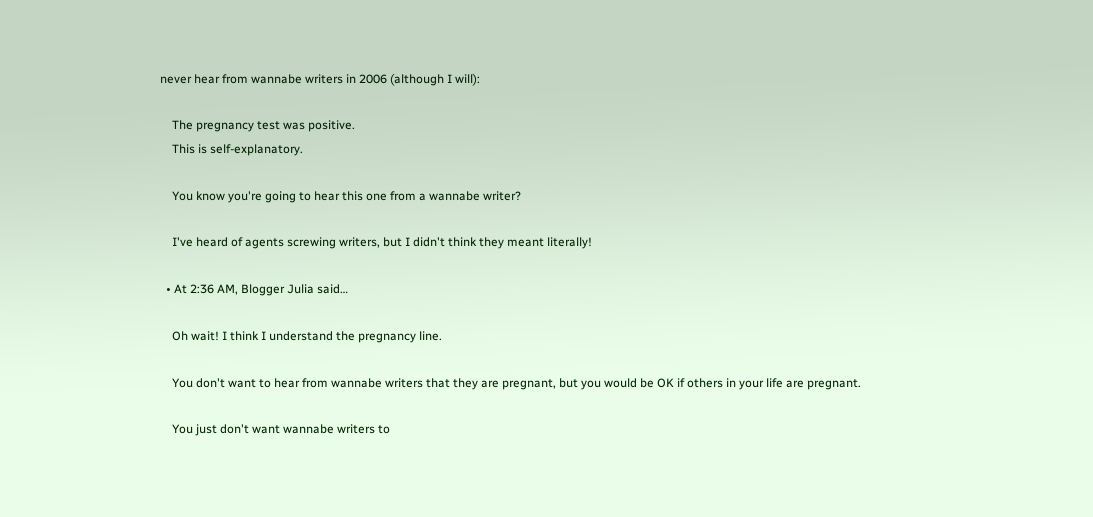never hear from wannabe writers in 2006 (although I will):

    The pregnancy test was positive.
    This is self-explanatory.

    You know you're going to hear this one from a wannabe writer?

    I've heard of agents screwing writers, but I didn't think they meant literally!

  • At 2:36 AM, Blogger Julia said…

    Oh wait! I think I understand the pregnancy line.

    You don't want to hear from wannabe writers that they are pregnant, but you would be OK if others in your life are pregnant.

    You just don't want wannabe writers to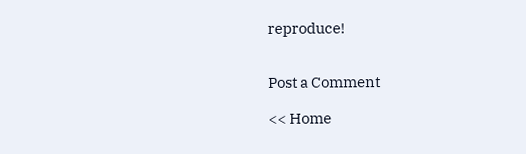reproduce!


Post a Comment

<< Home